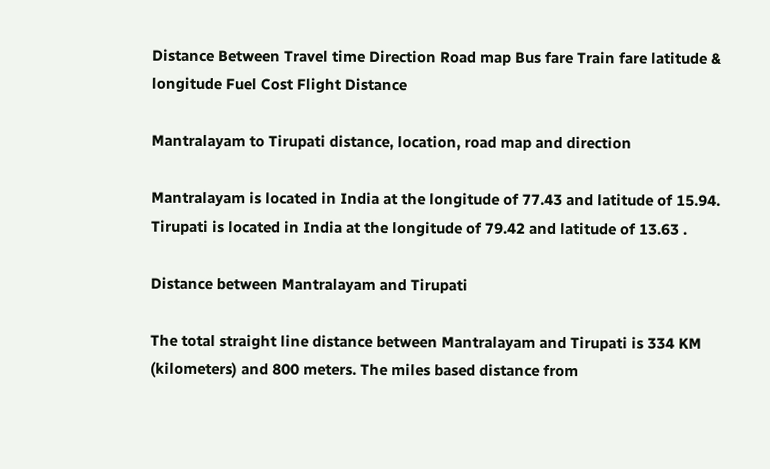Distance Between Travel time Direction Road map Bus fare Train fare latitude & longitude Fuel Cost Flight Distance

Mantralayam to Tirupati distance, location, road map and direction

Mantralayam is located in India at the longitude of 77.43 and latitude of 15.94. Tirupati is located in India at the longitude of 79.42 and latitude of 13.63 .

Distance between Mantralayam and Tirupati

The total straight line distance between Mantralayam and Tirupati is 334 KM (kilometers) and 800 meters. The miles based distance from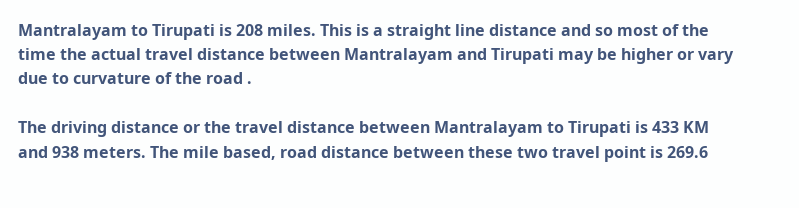Mantralayam to Tirupati is 208 miles. This is a straight line distance and so most of the time the actual travel distance between Mantralayam and Tirupati may be higher or vary due to curvature of the road .

The driving distance or the travel distance between Mantralayam to Tirupati is 433 KM and 938 meters. The mile based, road distance between these two travel point is 269.6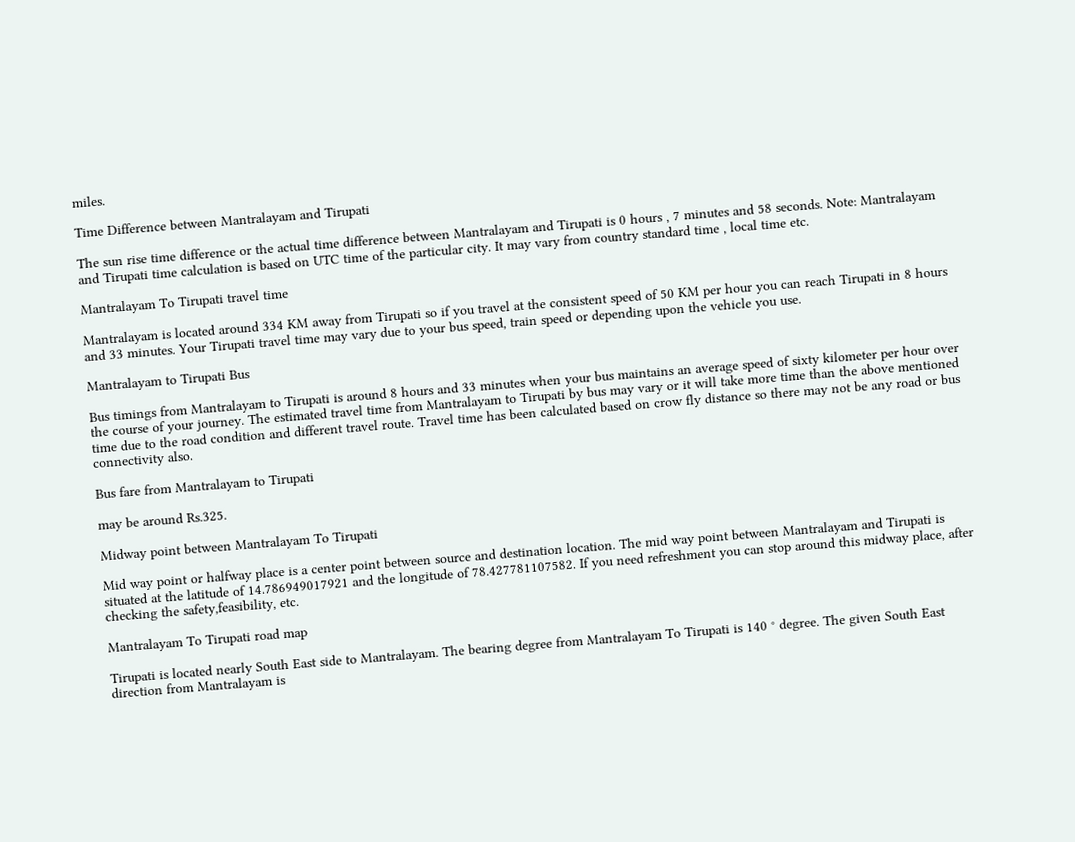miles.

Time Difference between Mantralayam and Tirupati

The sun rise time difference or the actual time difference between Mantralayam and Tirupati is 0 hours , 7 minutes and 58 seconds. Note: Mantralayam and Tirupati time calculation is based on UTC time of the particular city. It may vary from country standard time , local time etc.

Mantralayam To Tirupati travel time

Mantralayam is located around 334 KM away from Tirupati so if you travel at the consistent speed of 50 KM per hour you can reach Tirupati in 8 hours and 33 minutes. Your Tirupati travel time may vary due to your bus speed, train speed or depending upon the vehicle you use.

Mantralayam to Tirupati Bus

Bus timings from Mantralayam to Tirupati is around 8 hours and 33 minutes when your bus maintains an average speed of sixty kilometer per hour over the course of your journey. The estimated travel time from Mantralayam to Tirupati by bus may vary or it will take more time than the above mentioned time due to the road condition and different travel route. Travel time has been calculated based on crow fly distance so there may not be any road or bus connectivity also.

Bus fare from Mantralayam to Tirupati

may be around Rs.325.

Midway point between Mantralayam To Tirupati

Mid way point or halfway place is a center point between source and destination location. The mid way point between Mantralayam and Tirupati is situated at the latitude of 14.786949017921 and the longitude of 78.427781107582. If you need refreshment you can stop around this midway place, after checking the safety,feasibility, etc.

Mantralayam To Tirupati road map

Tirupati is located nearly South East side to Mantralayam. The bearing degree from Mantralayam To Tirupati is 140 ° degree. The given South East direction from Mantralayam is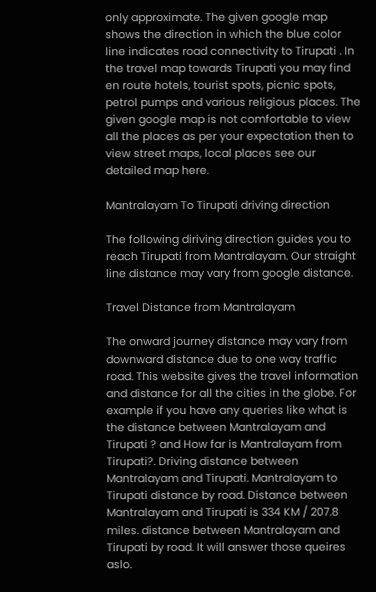only approximate. The given google map shows the direction in which the blue color line indicates road connectivity to Tirupati . In the travel map towards Tirupati you may find en route hotels, tourist spots, picnic spots, petrol pumps and various religious places. The given google map is not comfortable to view all the places as per your expectation then to view street maps, local places see our detailed map here.

Mantralayam To Tirupati driving direction

The following diriving direction guides you to reach Tirupati from Mantralayam. Our straight line distance may vary from google distance.

Travel Distance from Mantralayam

The onward journey distance may vary from downward distance due to one way traffic road. This website gives the travel information and distance for all the cities in the globe. For example if you have any queries like what is the distance between Mantralayam and Tirupati ? and How far is Mantralayam from Tirupati?. Driving distance between Mantralayam and Tirupati. Mantralayam to Tirupati distance by road. Distance between Mantralayam and Tirupati is 334 KM / 207.8 miles. distance between Mantralayam and Tirupati by road. It will answer those queires aslo.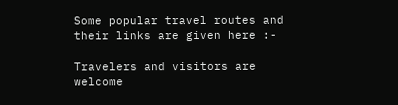Some popular travel routes and their links are given here :-

Travelers and visitors are welcome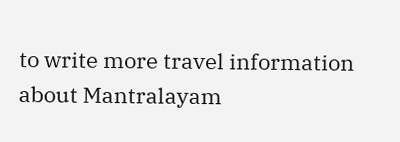to write more travel information about Mantralayam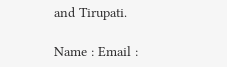and Tirupati.

Name : Email :